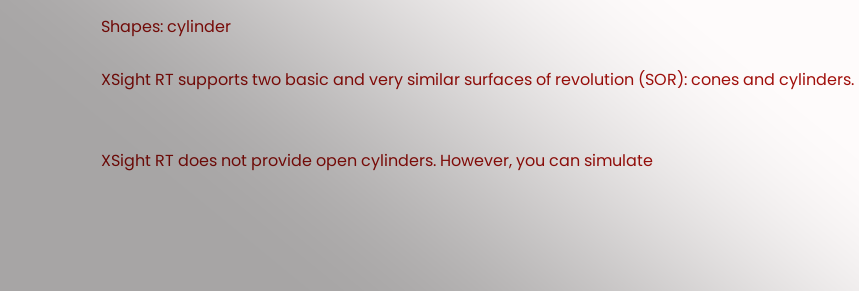Shapes: cylinder

XSight RT supports two basic and very similar surfaces of revolution (SOR): cones and cylinders.


XSight RT does not provide open cylinders. However, you can simulate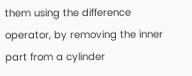them using the difference operator, by removing the inner part from a cylinder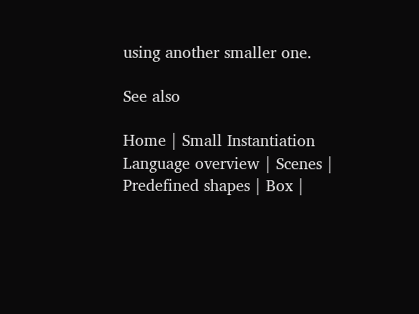using another smaller one.

See also

Home | Small Instantiation Language overview | Scenes | Predefined shapes | Box |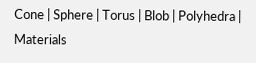Cone | Sphere | Torus | Blob | Polyhedra | Materials